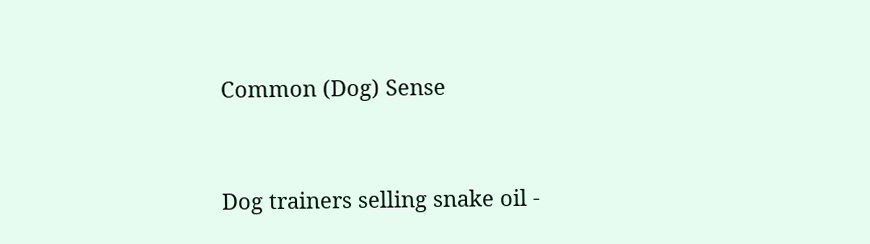Common (Dog) Sense


Dog trainers selling snake oil -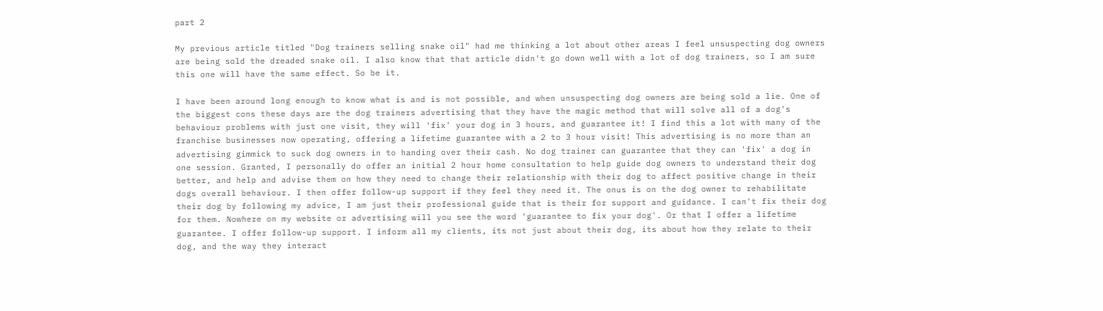part 2

My previous article titled "Dog trainers selling snake oil" had me thinking a lot about other areas I feel unsuspecting dog owners are being sold the dreaded snake oil. I also know that that article didn't go down well with a lot of dog trainers, so I am sure this one will have the same effect. So be it.

I have been around long enough to know what is and is not possible, and when unsuspecting dog owners are being sold a lie. One of the biggest cons these days are the dog trainers advertising that they have the magic method that will solve all of a dog's behaviour problems with just one visit, they will 'fix' your dog in 3 hours, and guarantee it! I find this a lot with many of the franchise businesses now operating, offering a lifetime guarantee with a 2 to 3 hour visit! This advertising is no more than an advertising gimmick to suck dog owners in to handing over their cash. No dog trainer can guarantee that they can 'fix' a dog in one session. Granted, I personally do offer an initial 2 hour home consultation to help guide dog owners to understand their dog better, and help and advise them on how they need to change their relationship with their dog to affect positive change in their dogs overall behaviour. I then offer follow-up support if they feel they need it. The onus is on the dog owner to rehabilitate their dog by following my advice, I am just their professional guide that is their for support and guidance. I can't fix their dog for them. Nowhere on my website or advertising will you see the word 'guarantee to fix your dog'. Or that I offer a lifetime guarantee. I offer follow-up support. I inform all my clients, its not just about their dog, its about how they relate to their dog, and the way they interact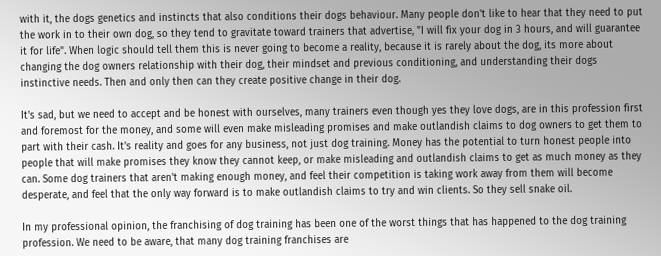with it, the dogs genetics and instincts that also conditions their dogs behaviour. Many people don't like to hear that they need to put the work in to their own dog, so they tend to gravitate toward trainers that advertise, "I will fix your dog in 3 hours, and will guarantee it for life". When logic should tell them this is never going to become a reality, because it is rarely about the dog, its more about changing the dog owners relationship with their dog, their mindset and previous conditioning, and understanding their dogs instinctive needs. Then and only then can they create positive change in their dog.

It's sad, but we need to accept and be honest with ourselves, many trainers even though yes they love dogs, are in this profession first and foremost for the money, and some will even make misleading promises and make outlandish claims to dog owners to get them to part with their cash. It's reality and goes for any business, not just dog training. Money has the potential to turn honest people into people that will make promises they know they cannot keep, or make misleading and outlandish claims to get as much money as they can. Some dog trainers that aren't making enough money, and feel their competition is taking work away from them will become desperate, and feel that the only way forward is to make outlandish claims to try and win clients. So they sell snake oil.

In my professional opinion, the franchising of dog training has been one of the worst things that has happened to the dog training profession. We need to be aware, that many dog training franchises are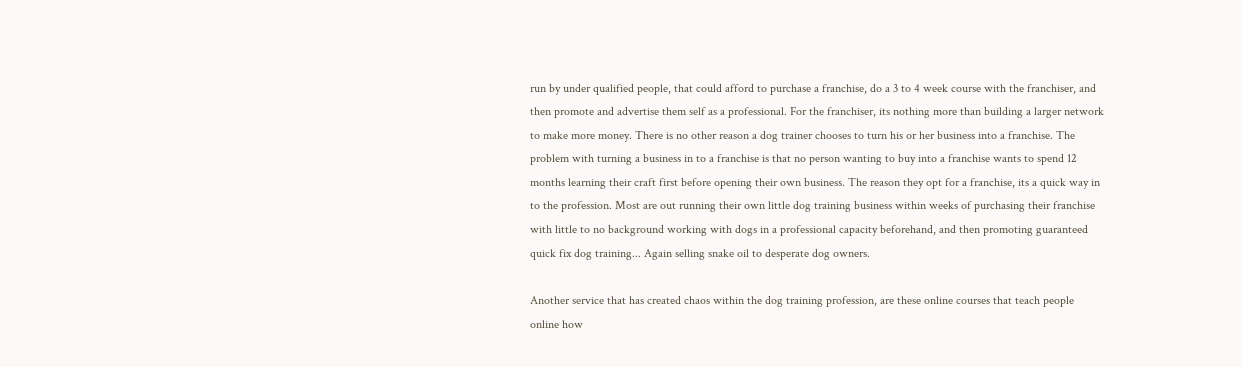run by under qualified people, that could afford to purchase a franchise, do a 3 to 4 week course with the franchiser, and then promote and advertise them self as a professional. For the franchiser, its nothing more than building a larger network to make more money. There is no other reason a dog trainer chooses to turn his or her business into a franchise. The problem with turning a business in to a franchise is that no person wanting to buy into a franchise wants to spend 12 months learning their craft first before opening their own business. The reason they opt for a franchise, its a quick way in to the profession. Most are out running their own little dog training business within weeks of purchasing their franchise with little to no background working with dogs in a professional capacity beforehand, and then promoting guaranteed quick fix dog training... Again selling snake oil to desperate dog owners.

Another service that has created chaos within the dog training profession, are these online courses that teach people online how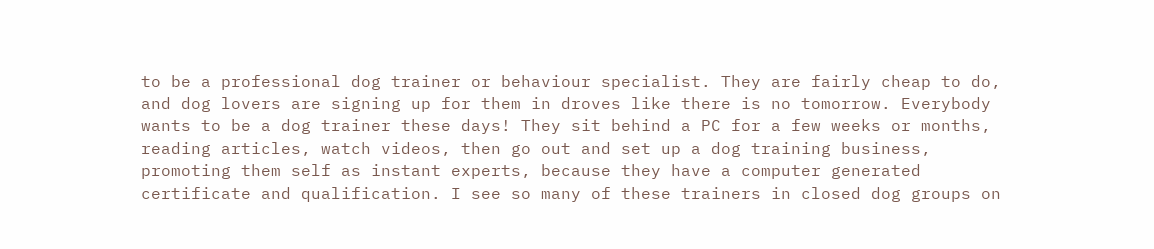to be a professional dog trainer or behaviour specialist. They are fairly cheap to do, and dog lovers are signing up for them in droves like there is no tomorrow. Everybody wants to be a dog trainer these days! They sit behind a PC for a few weeks or months, reading articles, watch videos, then go out and set up a dog training business, promoting them self as instant experts, because they have a computer generated certificate and qualification. I see so many of these trainers in closed dog groups on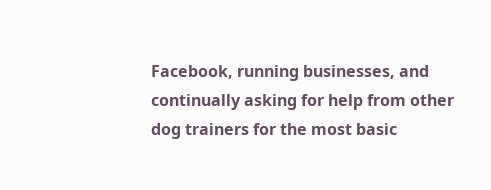Facebook, running businesses, and continually asking for help from other dog trainers for the most basic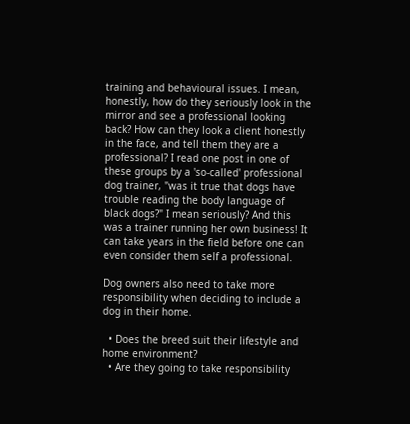training and behavioural issues. I mean, honestly, how do they seriously look in the mirror and see a professional looking back? How can they look a client honestly in the face, and tell them they are a professional? I read one post in one of these groups by a 'so-called' professional dog trainer, "was it true that dogs have trouble reading the body language of black dogs?" I mean seriously? And this was a trainer running her own business! It can take years in the field before one can even consider them self a professional.

Dog owners also need to take more responsibility when deciding to include a dog in their home.

  • Does the breed suit their lifestyle and home environment?
  • Are they going to take responsibility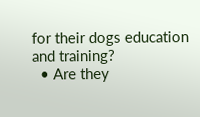for their dogs education and training?
  • Are they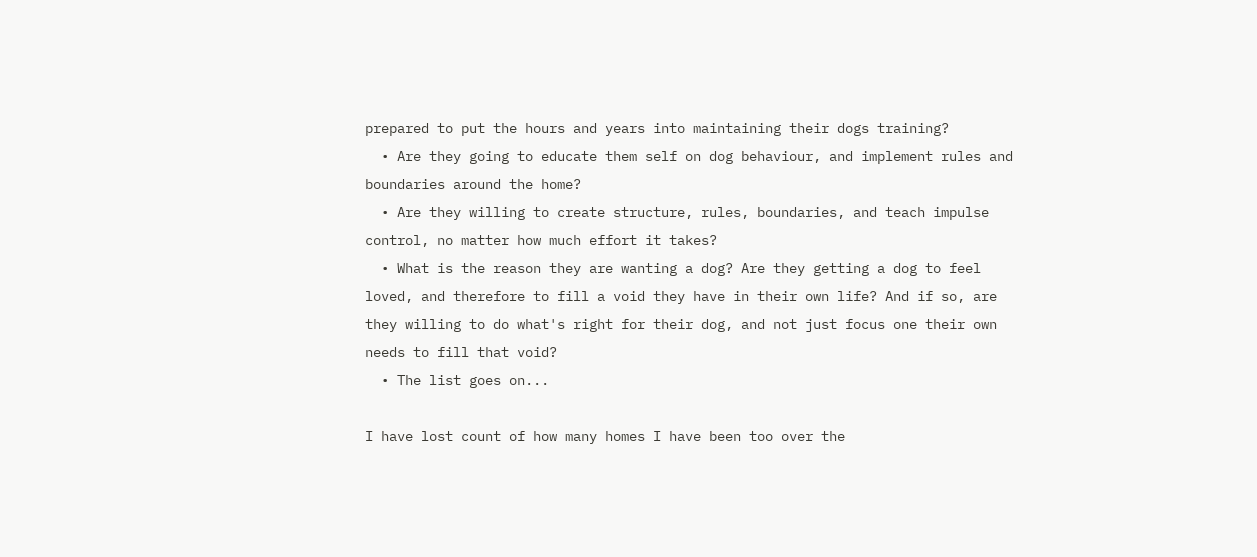prepared to put the hours and years into maintaining their dogs training?
  • Are they going to educate them self on dog behaviour, and implement rules and boundaries around the home?
  • Are they willing to create structure, rules, boundaries, and teach impulse control, no matter how much effort it takes?
  • What is the reason they are wanting a dog? Are they getting a dog to feel loved, and therefore to fill a void they have in their own life? And if so, are they willing to do what's right for their dog, and not just focus one their own needs to fill that void?
  • The list goes on...

I have lost count of how many homes I have been too over the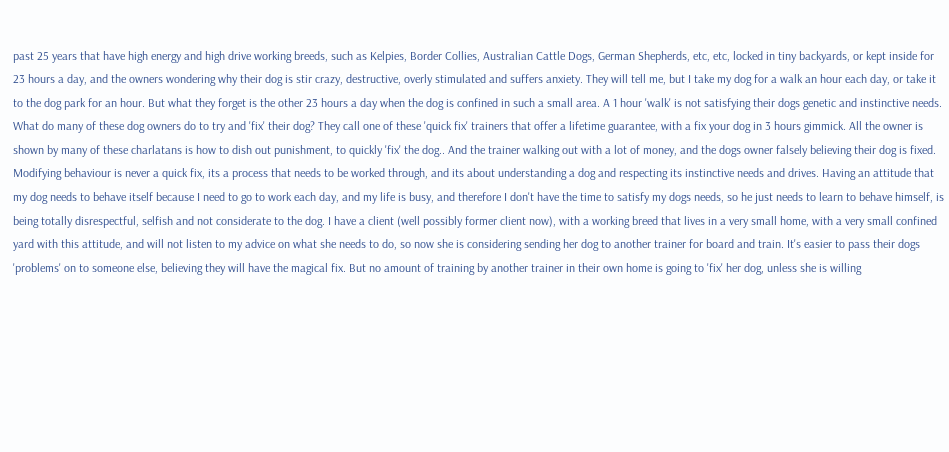past 25 years that have high energy and high drive working breeds, such as Kelpies, Border Collies, Australian Cattle Dogs, German Shepherds, etc, etc, locked in tiny backyards, or kept inside for 23 hours a day, and the owners wondering why their dog is stir crazy, destructive, overly stimulated and suffers anxiety. They will tell me, but I take my dog for a walk an hour each day, or take it to the dog park for an hour. But what they forget is the other 23 hours a day when the dog is confined in such a small area. A 1 hour 'walk' is not satisfying their dogs genetic and instinctive needs. What do many of these dog owners do to try and 'fix' their dog? They call one of these 'quick fix' trainers that offer a lifetime guarantee, with a fix your dog in 3 hours gimmick. All the owner is shown by many of these charlatans is how to dish out punishment, to quickly 'fix' the dog.. And the trainer walking out with a lot of money, and the dogs owner falsely believing their dog is fixed. Modifying behaviour is never a quick fix, its a process that needs to be worked through, and its about understanding a dog and respecting its instinctive needs and drives. Having an attitude that my dog needs to behave itself because I need to go to work each day, and my life is busy, and therefore I don't have the time to satisfy my dogs needs, so he just needs to learn to behave himself, is being totally disrespectful, selfish and not considerate to the dog. I have a client (well possibly former client now), with a working breed that lives in a very small home, with a very small confined yard with this attitude, and will not listen to my advice on what she needs to do, so now she is considering sending her dog to another trainer for board and train. It's easier to pass their dogs 'problems' on to someone else, believing they will have the magical fix. But no amount of training by another trainer in their own home is going to 'fix' her dog, unless she is willing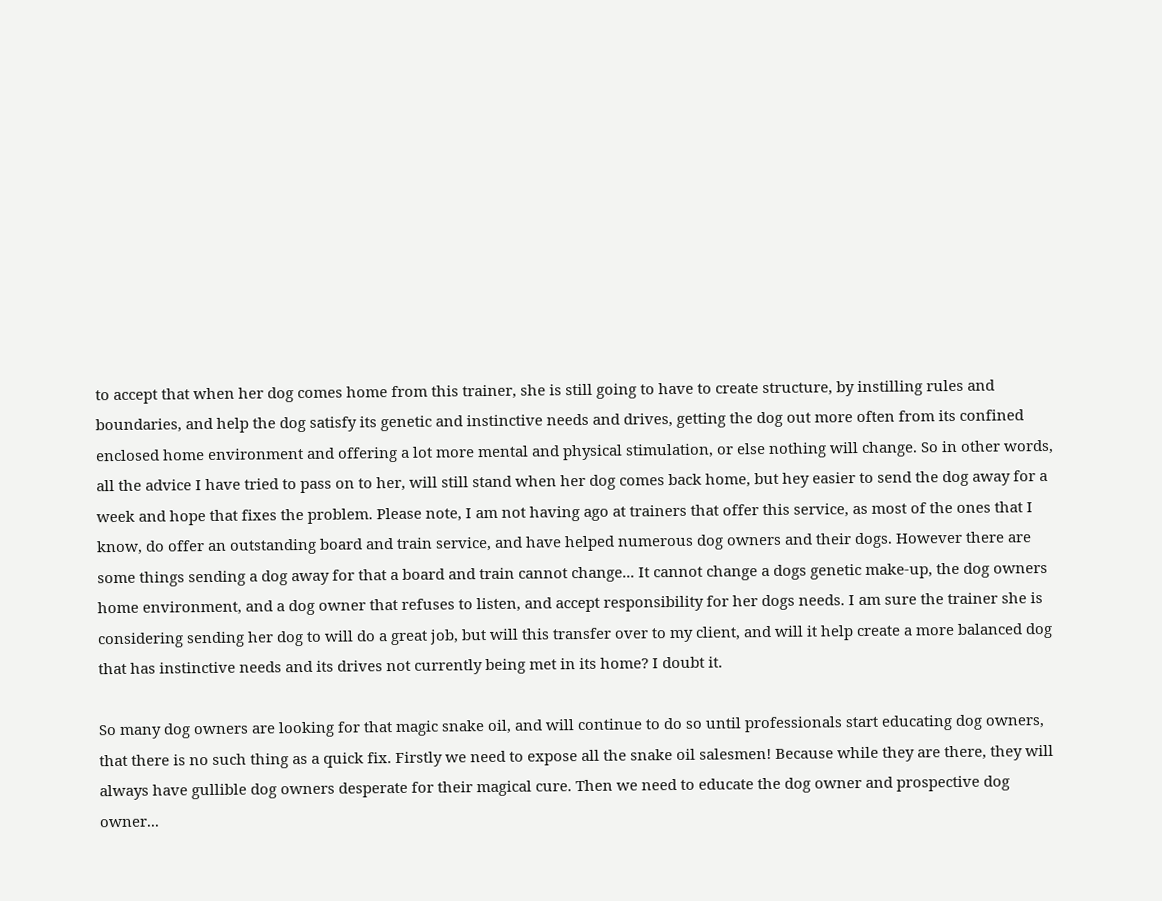to accept that when her dog comes home from this trainer, she is still going to have to create structure, by instilling rules and boundaries, and help the dog satisfy its genetic and instinctive needs and drives, getting the dog out more often from its confined enclosed home environment and offering a lot more mental and physical stimulation, or else nothing will change. So in other words, all the advice I have tried to pass on to her, will still stand when her dog comes back home, but hey easier to send the dog away for a week and hope that fixes the problem. Please note, I am not having ago at trainers that offer this service, as most of the ones that I know, do offer an outstanding board and train service, and have helped numerous dog owners and their dogs. However there are some things sending a dog away for that a board and train cannot change... It cannot change a dogs genetic make-up, the dog owners home environment, and a dog owner that refuses to listen, and accept responsibility for her dogs needs. I am sure the trainer she is considering sending her dog to will do a great job, but will this transfer over to my client, and will it help create a more balanced dog that has instinctive needs and its drives not currently being met in its home? I doubt it.

So many dog owners are looking for that magic snake oil, and will continue to do so until professionals start educating dog owners, that there is no such thing as a quick fix. Firstly we need to expose all the snake oil salesmen! Because while they are there, they will always have gullible dog owners desperate for their magical cure. Then we need to educate the dog owner and prospective dog owner...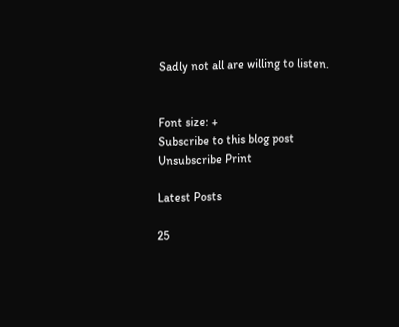Sadly not all are willing to listen.


Font size: +
Subscribe to this blog post Unsubscribe Print

Latest Posts

25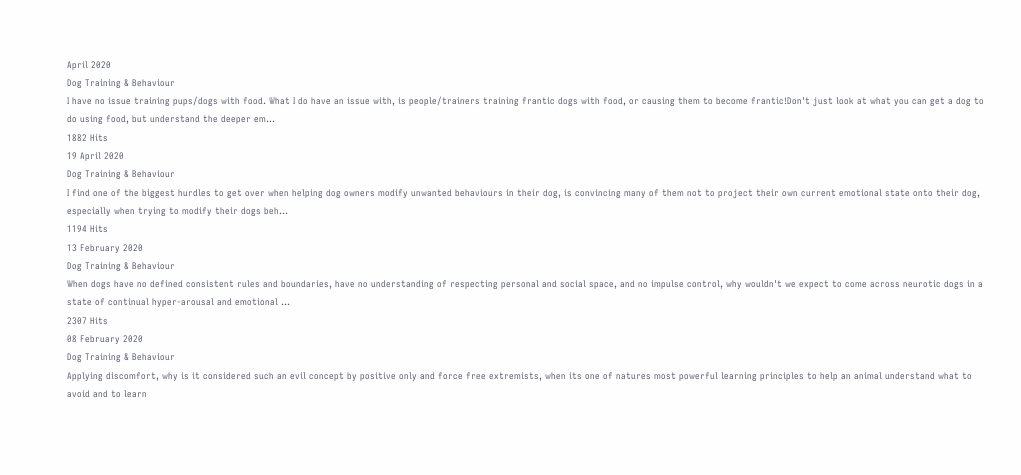April 2020
Dog Training & Behaviour
I have no issue training pups/dogs with food. What I do have an issue with, is people/trainers training frantic dogs with food, or causing them to become frantic!Don't just look at what you can get a dog to do using food, but understand the deeper em...
1882 Hits
19 April 2020
Dog Training & Behaviour
I find one of the biggest hurdles to get over when helping dog owners modify unwanted behaviours in their dog, is convincing many of them not to project their own current emotional state onto their dog, especially when trying to modify their dogs beh...
1194 Hits
13 February 2020
Dog Training & Behaviour
When dogs have no defined consistent rules and boundaries, have no understanding of respecting personal and social space, and no impulse control, why wouldn't we expect to come across neurotic dogs in a state of continual hyper-arousal and emotional ...
2307 Hits
08 February 2020
Dog Training & Behaviour
Applying discomfort, why is it considered such an evil concept by positive only and force free extremists, when its one of natures most powerful learning principles to help an animal understand what to avoid and to learn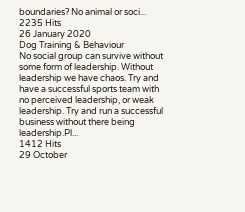boundaries? No animal or soci...
2235 Hits
26 January 2020
Dog Training & Behaviour
No social group can survive without some form of leadership. Without leadership we have chaos. Try and have a successful sports team with no perceived leadership, or weak leadership. Try and run a successful business without there being leadership.Pl...
1412 Hits
29 October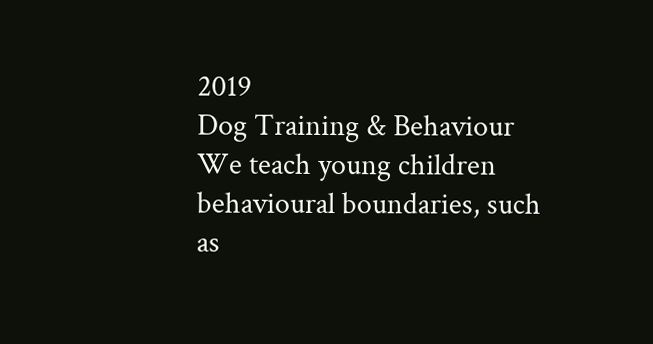2019
Dog Training & Behaviour
We teach young children behavioural boundaries, such as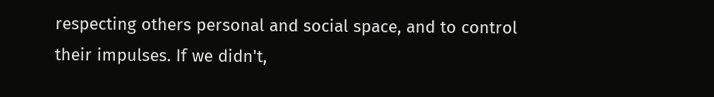respecting others personal and social space, and to control their impulses. If we didn't,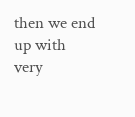then we end up with very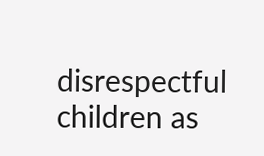disrespectful children as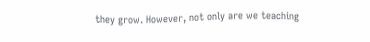they grow. However, not only are we teaching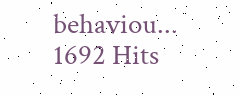behaviou...
1692 Hits